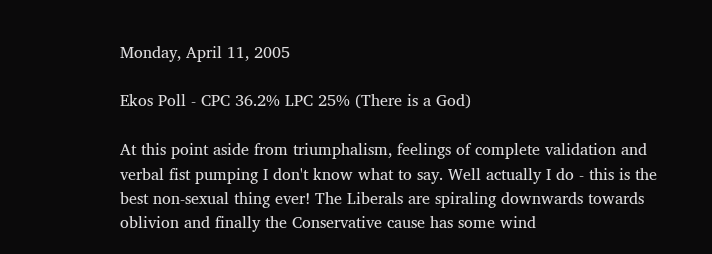Monday, April 11, 2005

Ekos Poll - CPC 36.2% LPC 25% (There is a God)

At this point aside from triumphalism, feelings of complete validation and verbal fist pumping I don't know what to say. Well actually I do - this is the best non-sexual thing ever! The Liberals are spiraling downwards towards oblivion and finally the Conservative cause has some wind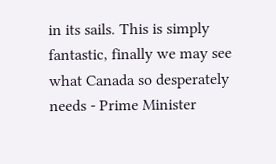in its sails. This is simply fantastic, finally we may see what Canada so desperately needs - Prime Minister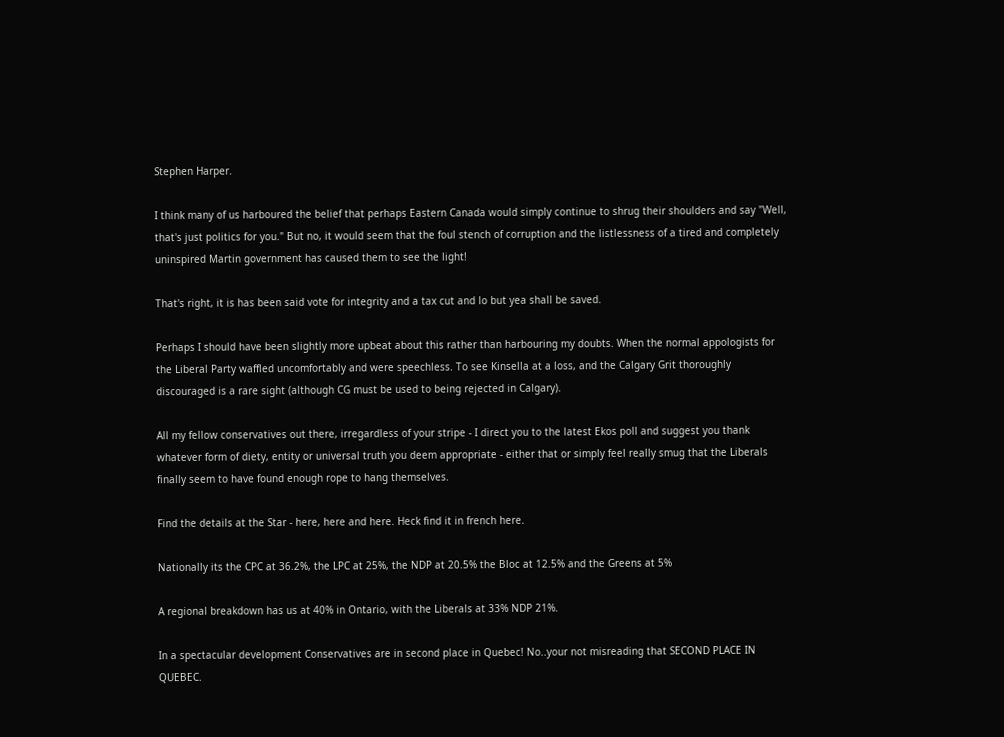Stephen Harper.

I think many of us harboured the belief that perhaps Eastern Canada would simply continue to shrug their shoulders and say "Well, that's just politics for you." But no, it would seem that the foul stench of corruption and the listlessness of a tired and completely uninspired Martin government has caused them to see the light!

That's right, it is has been said vote for integrity and a tax cut and lo but yea shall be saved.

Perhaps I should have been slightly more upbeat about this rather than harbouring my doubts. When the normal appologists for the Liberal Party waffled uncomfortably and were speechless. To see Kinsella at a loss, and the Calgary Grit thoroughly discouraged is a rare sight (although CG must be used to being rejected in Calgary).

All my fellow conservatives out there, irregardless of your stripe - I direct you to the latest Ekos poll and suggest you thank whatever form of diety, entity or universal truth you deem appropriate - either that or simply feel really smug that the Liberals finally seem to have found enough rope to hang themselves.

Find the details at the Star - here, here and here. Heck find it in french here.

Nationally its the CPC at 36.2%, the LPC at 25%, the NDP at 20.5% the Bloc at 12.5% and the Greens at 5%

A regional breakdown has us at 40% in Ontario, with the Liberals at 33% NDP 21%.

In a spectacular development Conservatives are in second place in Quebec! No..your not misreading that SECOND PLACE IN QUEBEC.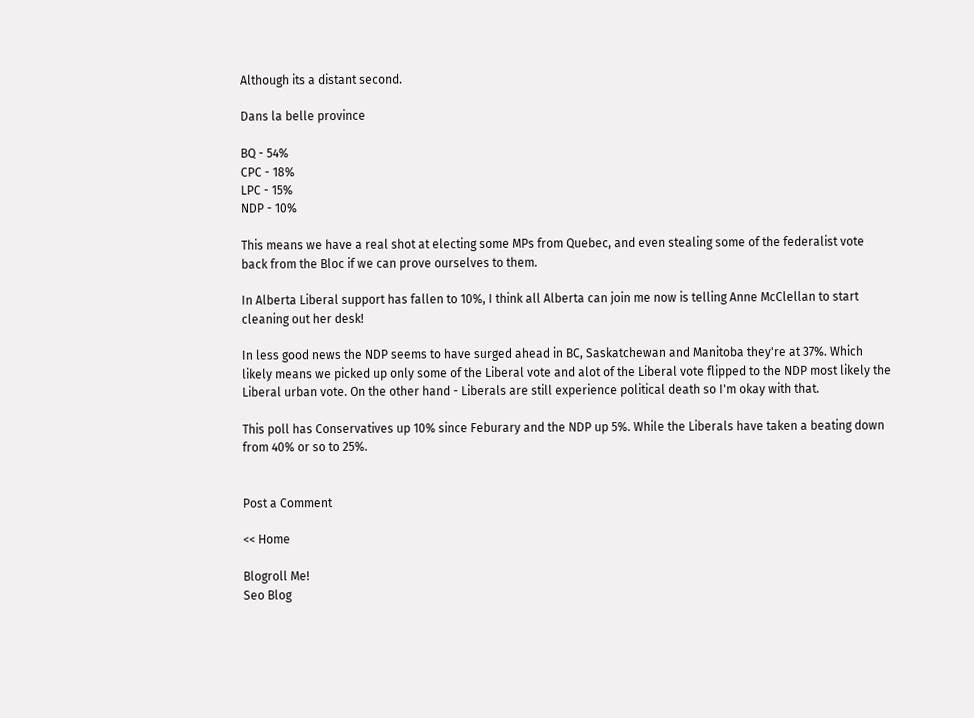Although its a distant second.

Dans la belle province

BQ - 54%
CPC - 18%
LPC - 15%
NDP - 10%

This means we have a real shot at electing some MPs from Quebec, and even stealing some of the federalist vote back from the Bloc if we can prove ourselves to them.

In Alberta Liberal support has fallen to 10%, I think all Alberta can join me now is telling Anne McClellan to start cleaning out her desk!

In less good news the NDP seems to have surged ahead in BC, Saskatchewan and Manitoba they're at 37%. Which likely means we picked up only some of the Liberal vote and alot of the Liberal vote flipped to the NDP most likely the Liberal urban vote. On the other hand - Liberals are still experience political death so I'm okay with that.

This poll has Conservatives up 10% since Feburary and the NDP up 5%. While the Liberals have taken a beating down from 40% or so to 25%.


Post a Comment

<< Home

Blogroll Me!
Seo Blog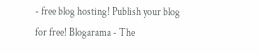- free blog hosting! Publish your blog for free! Blogarama - The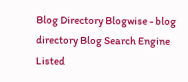Blog Directory Blogwise - blog directory Blog Search Engine Listed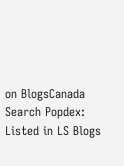on BlogsCanada
Search Popdex:
Listed in LS Blogs